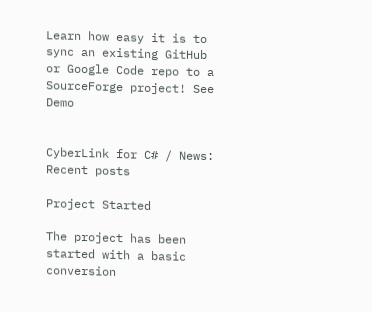Learn how easy it is to sync an existing GitHub or Google Code repo to a SourceForge project! See Demo


CyberLink for C# / News: Recent posts

Project Started

The project has been started with a basic conversion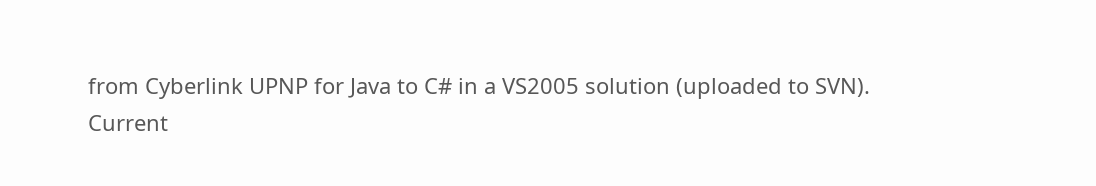from Cyberlink UPNP for Java to C# in a VS2005 solution (uploaded to SVN).
Current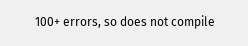100+ errors, so does not compile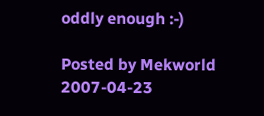oddly enough :-)

Posted by Mekworld 2007-04-23